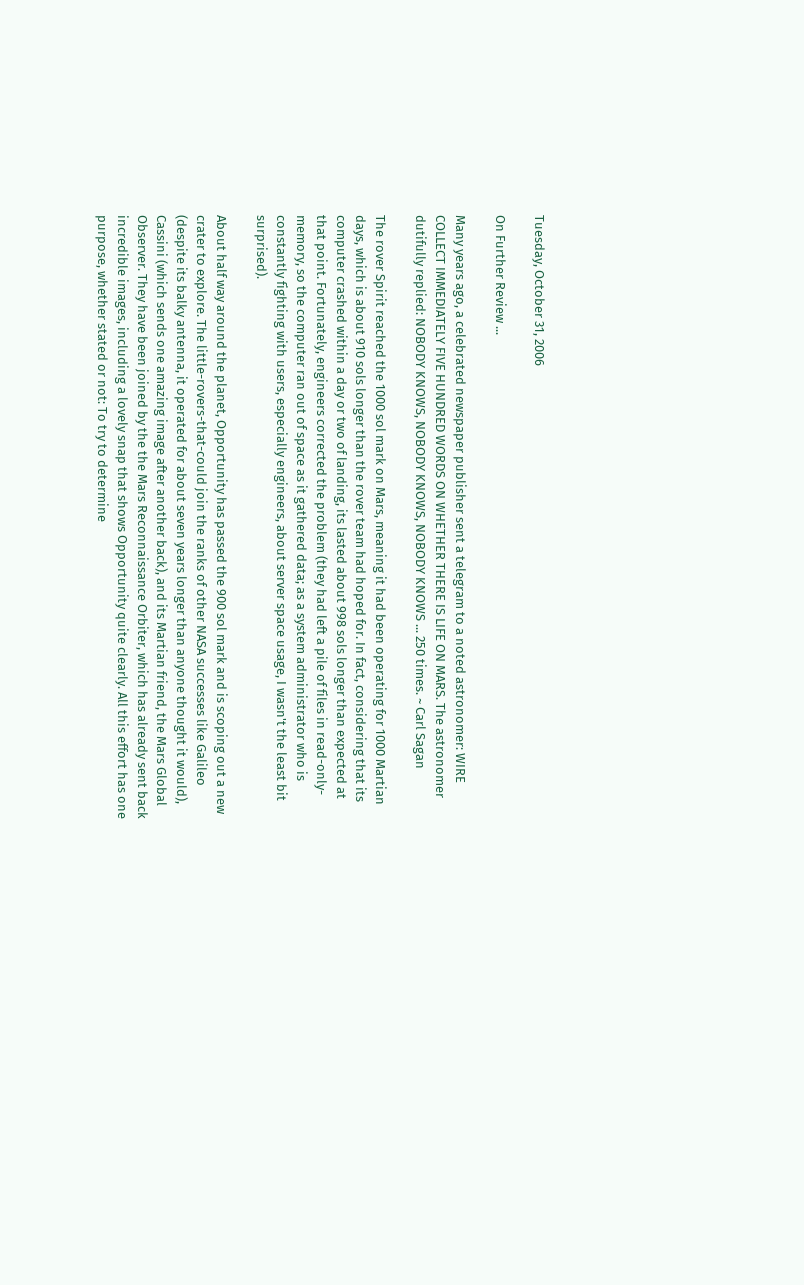Tuesday, October 31, 2006

On Further Review ...

Many years ago, a celebrated newspaper publisher sent a telegram to a noted astronomer: WIRE COLLECT IMMEDIATELY FIVE HUNDRED WORDS ON WHETHER THERE IS LIFE ON MARS. The astronomer dutifully replied: NOBODY KNOWS, NOBODY KNOWS, NOBODY KNOWS ... 250 times. ~ Carl Sagan

The rover Spirit reached the 1000 sol mark on Mars, meaning it had been operating for 1000 Martian days, which is about 910 sols longer than the rover team had hoped for. In fact, considering that its computer crashed within a day or two of landing, its lasted about 998 sols longer than expected at that point. Fortunately, engineers corrected the problem (they had left a pile of files in read-only-memory, so the computer ran out of space as it gathered data; as a system administrator who is constantly fighting with users, especially engineers, about server space usage, I wasn't the least bit surprised).

About half way around the planet, Opportunity has passed the 900 sol mark and is scoping out a new crater to explore. The little-rovers-that-could join the ranks of other NASA successes like Galileo (despite its balky antenna, it operated for about seven years longer than anyone thought it would), Cassini (which sends one amazing image after another back), and its Martian friend, the Mars Global Observer. They have been joined by the the Mars Reconnaissance Orbiter, which has already sent back incredible images, including a lovely snap that shows Opportunity quite clearly. All this effort has one purpose, whether stated or not: To try to determine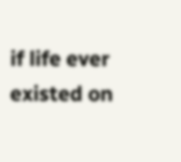if life ever existed on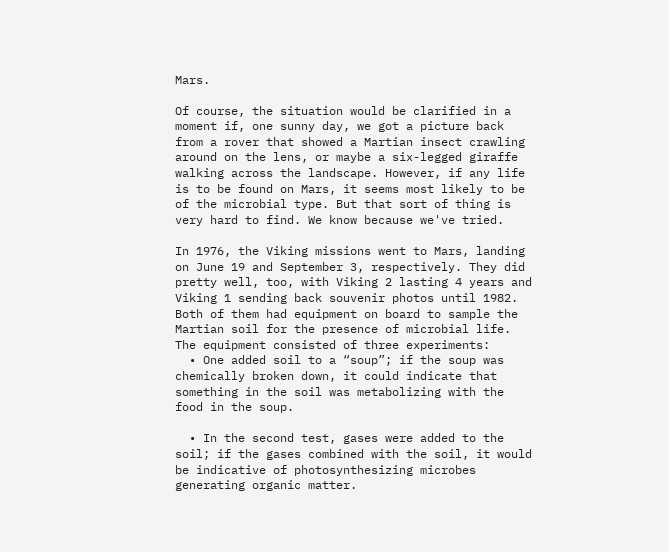Mars.

Of course, the situation would be clarified in a moment if, one sunny day, we got a picture back from a rover that showed a Martian insect crawling around on the lens, or maybe a six-legged giraffe walking across the landscape. However, if any life is to be found on Mars, it seems most likely to be of the microbial type. But that sort of thing is very hard to find. We know because we've tried.

In 1976, the Viking missions went to Mars, landing on June 19 and September 3, respectively. They did pretty well, too, with Viking 2 lasting 4 years and Viking 1 sending back souvenir photos until 1982. Both of them had equipment on board to sample the Martian soil for the presence of microbial life. The equipment consisted of three experiments:
  • One added soil to a “soup”; if the soup was chemically broken down, it could indicate that something in the soil was metabolizing with the food in the soup.

  • In the second test, gases were added to the soil; if the gases combined with the soil, it would be indicative of photosynthesizing microbes generating organic matter.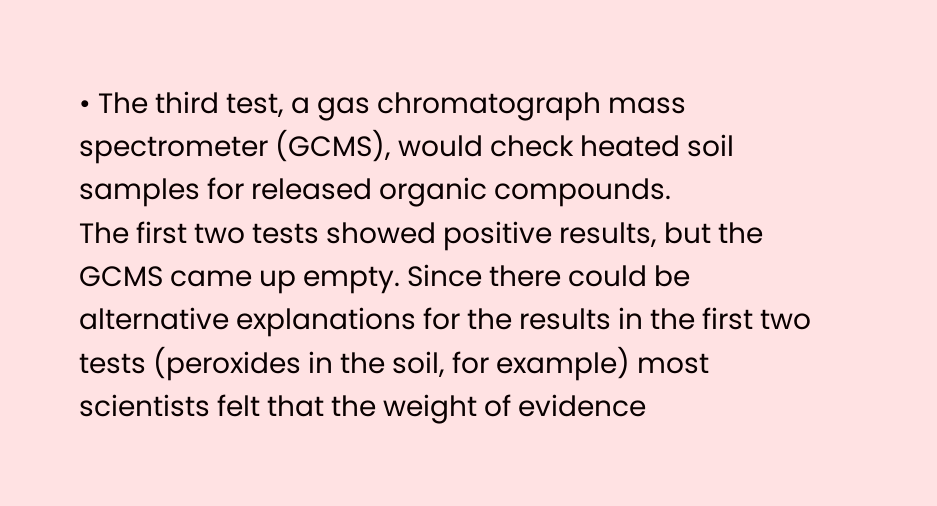• The third test, a gas chromatograph mass spectrometer (GCMS), would check heated soil samples for released organic compounds.
The first two tests showed positive results, but the GCMS came up empty. Since there could be alternative explanations for the results in the first two tests (peroxides in the soil, for example) most scientists felt that the weight of evidence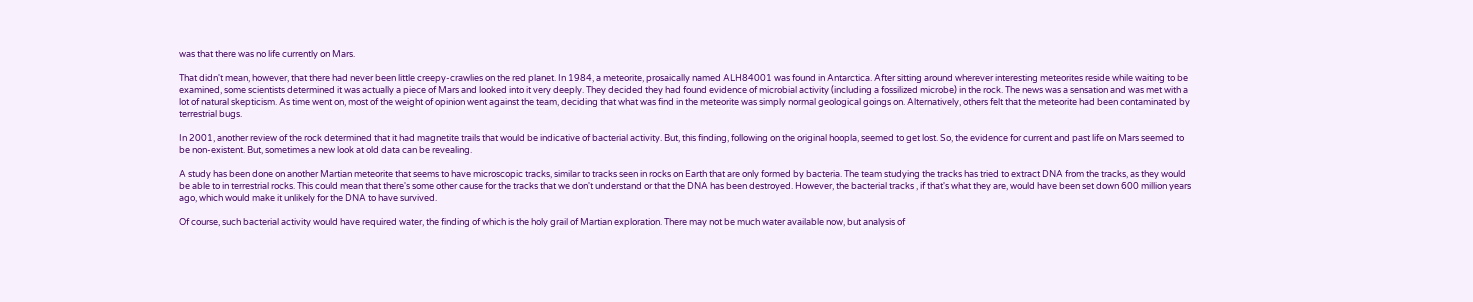was that there was no life currently on Mars.

That didn't mean, however, that there had never been little creepy-crawlies on the red planet. In 1984, a meteorite, prosaically named ALH84001 was found in Antarctica. After sitting around wherever interesting meteorites reside while waiting to be examined, some scientists determined it was actually a piece of Mars and looked into it very deeply. They decided they had found evidence of microbial activity (including a fossilized microbe) in the rock. The news was a sensation and was met with a lot of natural skepticism. As time went on, most of the weight of opinion went against the team, deciding that what was find in the meteorite was simply normal geological goings on. Alternatively, others felt that the meteorite had been contaminated by terrestrial bugs.

In 2001, another review of the rock determined that it had magnetite trails that would be indicative of bacterial activity. But, this finding, following on the original hoopla, seemed to get lost. So, the evidence for current and past life on Mars seemed to be non-existent. But, sometimes a new look at old data can be revealing.

A study has been done on another Martian meteorite that seems to have microscopic tracks, similar to tracks seen in rocks on Earth that are only formed by bacteria. The team studying the tracks has tried to extract DNA from the tracks, as they would be able to in terrestrial rocks. This could mean that there's some other cause for the tracks that we don't understand or that the DNA has been destroyed. However, the bacterial tracks , if that's what they are, would have been set down 600 million years ago, which would make it unlikely for the DNA to have survived.

Of course, such bacterial activity would have required water, the finding of which is the holy grail of Martian exploration. There may not be much water available now, but analysis of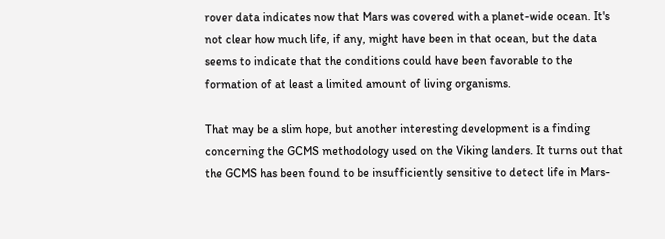rover data indicates now that Mars was covered with a planet-wide ocean. It's not clear how much life, if any, might have been in that ocean, but the data seems to indicate that the conditions could have been favorable to the formation of at least a limited amount of living organisms.

That may be a slim hope, but another interesting development is a finding concerning the GCMS methodology used on the Viking landers. It turns out that the GCMS has been found to be insufficiently sensitive to detect life in Mars-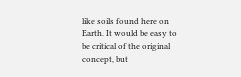like soils found here on Earth. It would be easy to be critical of the original concept, but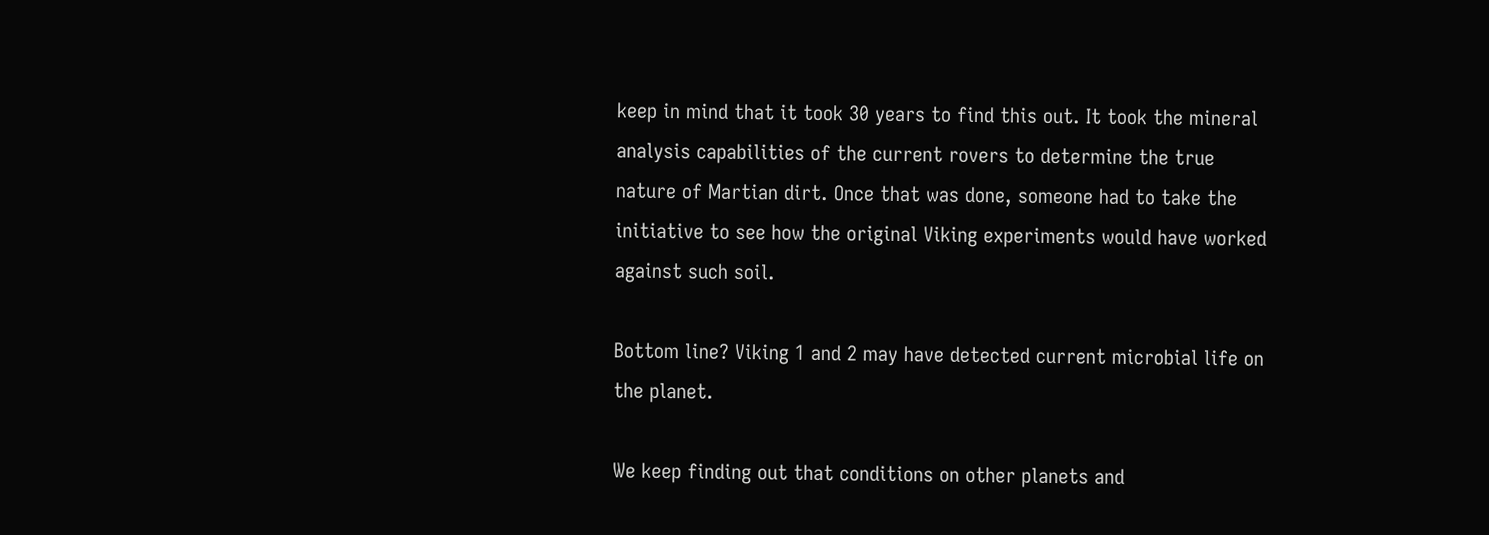keep in mind that it took 30 years to find this out. It took the mineral analysis capabilities of the current rovers to determine the true nature of Martian dirt. Once that was done, someone had to take the initiative to see how the original Viking experiments would have worked against such soil.

Bottom line? Viking 1 and 2 may have detected current microbial life on the planet.

We keep finding out that conditions on other planets and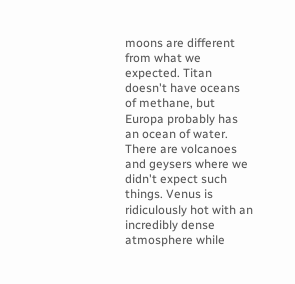moons are different from what we expected. Titan doesn't have oceans of methane, but Europa probably has an ocean of water. There are volcanoes and geysers where we didn't expect such things. Venus is ridiculously hot with an incredibly dense atmosphere while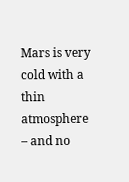Mars is very cold with a thin atmosphere – and no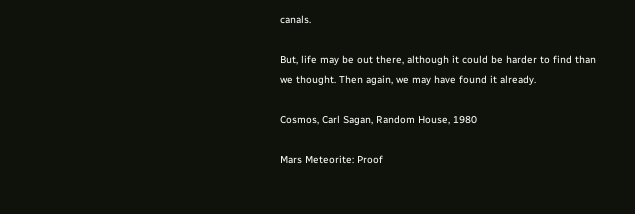canals.

But, life may be out there, although it could be harder to find than we thought. Then again, we may have found it already.

Cosmos, Carl Sagan, Random House, 1980

Mars Meteorite: Proof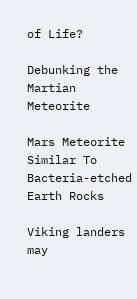of Life?

Debunking the Martian Meteorite

Mars Meteorite Similar To Bacteria-etched Earth Rocks

Viking landers may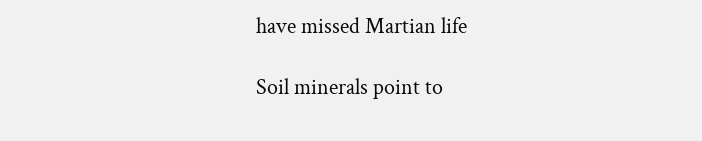have missed Martian life

Soil minerals point to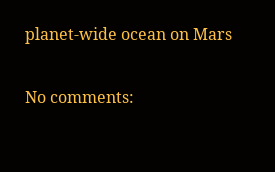planet-wide ocean on Mars

No comments: